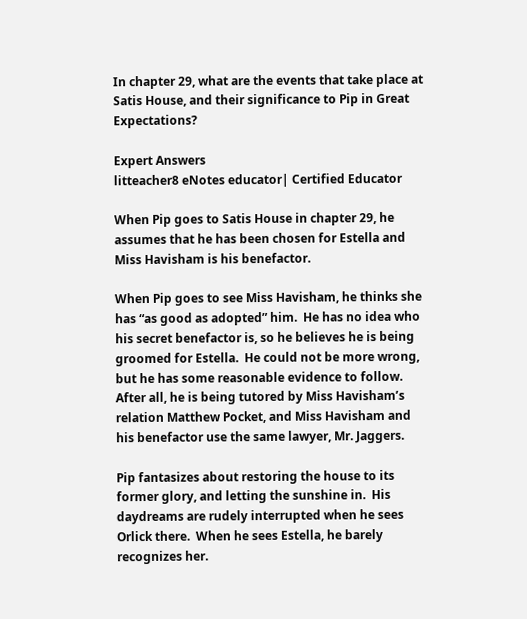In chapter 29, what are the events that take place at Satis House, and their significance to Pip in Great Expectations?

Expert Answers
litteacher8 eNotes educator| Certified Educator

When Pip goes to Satis House in chapter 29, he assumes that he has been chosen for Estella and Miss Havisham is his benefactor.

When Pip goes to see Miss Havisham, he thinks she has “as good as adopted” him.  He has no idea who his secret benefactor is, so he believes he is being groomed for Estella.  He could not be more wrong, but he has some reasonable evidence to follow.  After all, he is being tutored by Miss Havisham’s relation Matthew Pocket, and Miss Havisham and his benefactor use the same lawyer, Mr. Jaggers.

Pip fantasizes about restoring the house to its former glory, and letting the sunshine in.  His daydreams are rudely interrupted when he sees Orlick there.  When he sees Estella, he barely recognizes her.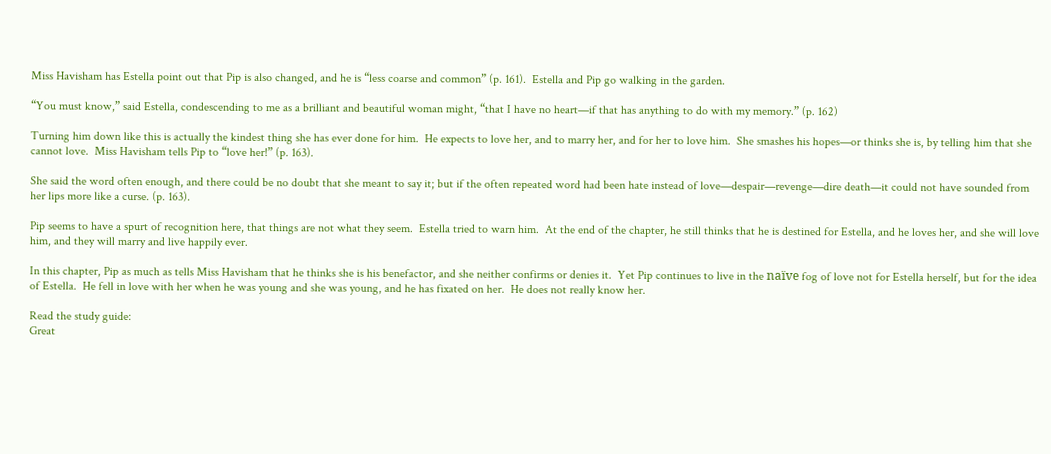Miss Havisham has Estella point out that Pip is also changed, and he is “less coarse and common” (p. 161).  Estella and Pip go walking in the garden.

“You must know,” said Estella, condescending to me as a brilliant and beautiful woman might, “that I have no heart—if that has anything to do with my memory.” (p. 162)

Turning him down like this is actually the kindest thing she has ever done for him.  He expects to love her, and to marry her, and for her to love him.  She smashes his hopes—or thinks she is, by telling him that she cannot love.  Miss Havisham tells Pip to “love her!” (p. 163).

She said the word often enough, and there could be no doubt that she meant to say it; but if the often repeated word had been hate instead of love—despair—revenge—dire death—it could not have sounded from her lips more like a curse. (p. 163).

Pip seems to have a spurt of recognition here, that things are not what they seem.  Estella tried to warn him.  At the end of the chapter, he still thinks that he is destined for Estella, and he loves her, and she will love him, and they will marry and live happily ever.

In this chapter, Pip as much as tells Miss Havisham that he thinks she is his benefactor, and she neither confirms or denies it.  Yet Pip continues to live in the naïve fog of love not for Estella herself, but for the idea of Estella.  He fell in love with her when he was young and she was young, and he has fixated on her.  He does not really know her.

Read the study guide:
Great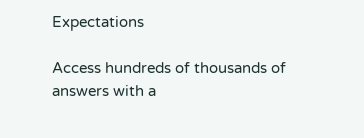Expectations

Access hundreds of thousands of answers with a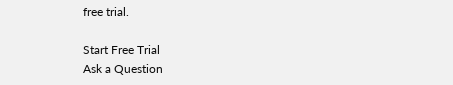free trial.

Start Free Trial
Ask a Question